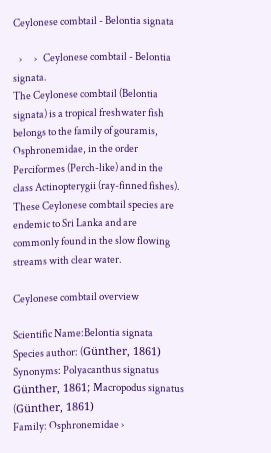Ceylonese combtail - Belontia signata

   ›      ›   Ceylonese combtail - Belontia signata.
The Ceylonese combtail (Belontia signata) is a tropical freshwater fish belongs to the family of gouramis, Osphronemidae, in the order Perciformes (Perch-like) and in the class Actinopterygii (ray-finned fishes). These Ceylonese combtail species are endemic to Sri Lanka and are commonly found in the slow flowing streams with clear water.

Ceylonese combtail overview

Scientific Name:Belontia signata
Species author: (Günther, 1861)
Synonyms: Polyacanthus signatus Günther, 1861; Macropodus signatus (Günther, 1861)
Family: Osphronemidae ›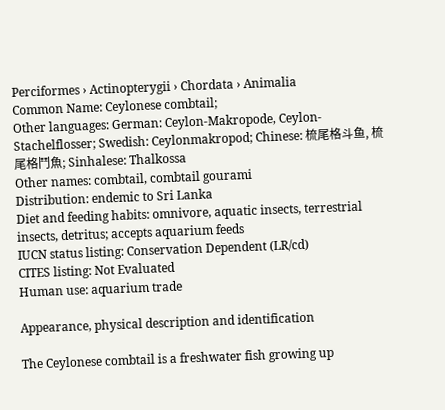Perciformes › Actinopterygii › Chordata › Animalia
Common Name: Ceylonese combtail;
Other languages: German: Ceylon-Makropode, Ceylon-Stachelflosser; Swedish: Ceylonmakropod; Chinese: 梳尾格斗鱼, 梳尾格鬥魚; Sinhalese: Thalkossa
Other names: combtail, combtail gourami
Distribution: endemic to Sri Lanka
Diet and feeding habits: omnivore, aquatic insects, terrestrial insects, detritus; accepts aquarium feeds
IUCN status listing: Conservation Dependent (LR/cd)
CITES listing: Not Evaluated
Human use: aquarium trade

Appearance, physical description and identification

The Ceylonese combtail is a freshwater fish growing up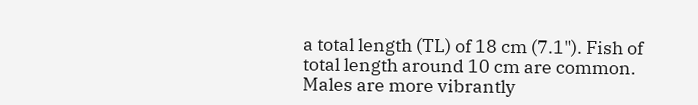a total length (TL) of 18 cm (7.1"). Fish of total length around 10 cm are common. Males are more vibrantly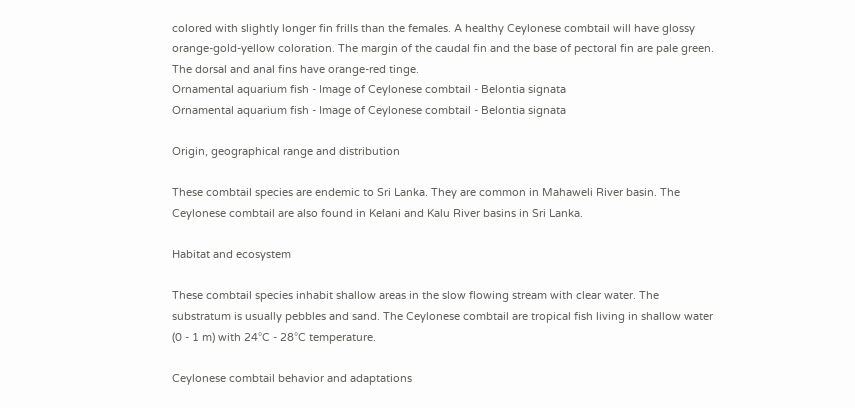colored with slightly longer fin frills than the females. A healthy Ceylonese combtail will have glossy orange-gold-yellow coloration. The margin of the caudal fin and the base of pectoral fin are pale green. The dorsal and anal fins have orange-red tinge.
Ornamental aquarium fish - Image of Ceylonese combtail - Belontia signata
Ornamental aquarium fish - Image of Ceylonese combtail - Belontia signata

Origin, geographical range and distribution

These combtail species are endemic to Sri Lanka. They are common in Mahaweli River basin. The Ceylonese combtail are also found in Kelani and Kalu River basins in Sri Lanka.

Habitat and ecosystem

These combtail species inhabit shallow areas in the slow flowing stream with clear water. The substratum is usually pebbles and sand. The Ceylonese combtail are tropical fish living in shallow water (0 - 1 m) with 24°C - 28°C temperature.

Ceylonese combtail behavior and adaptations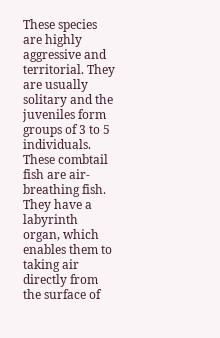These species are highly aggressive and territorial. They are usually solitary and the juveniles form groups of 3 to 5 individuals. These combtail fish are air-breathing fish. They have a labyrinth organ, which enables them to taking air directly from the surface of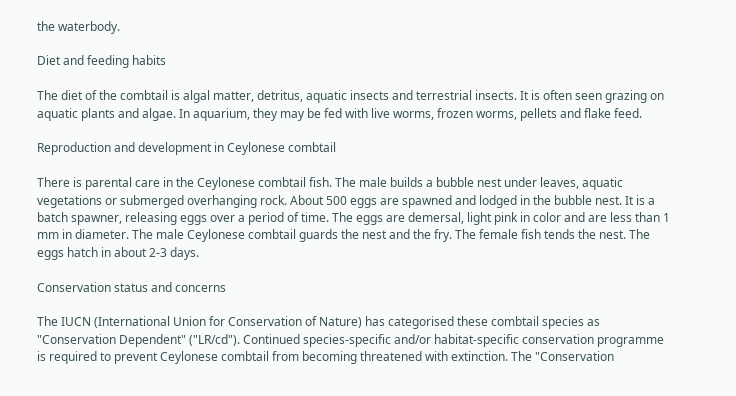the waterbody.

Diet and feeding habits

The diet of the combtail is algal matter, detritus, aquatic insects and terrestrial insects. It is often seen grazing on aquatic plants and algae. In aquarium, they may be fed with live worms, frozen worms, pellets and flake feed.

Reproduction and development in Ceylonese combtail

There is parental care in the Ceylonese combtail fish. The male builds a bubble nest under leaves, aquatic vegetations or submerged overhanging rock. About 500 eggs are spawned and lodged in the bubble nest. It is a batch spawner, releasing eggs over a period of time. The eggs are demersal, light pink in color and are less than 1 mm in diameter. The male Ceylonese combtail guards the nest and the fry. The female fish tends the nest. The eggs hatch in about 2-3 days.

Conservation status and concerns

The IUCN (International Union for Conservation of Nature) has categorised these combtail species as "Conservation Dependent" ("LR/cd"). Continued species-specific and/or habitat-specific conservation programme is required to prevent Ceylonese combtail from becoming threatened with extinction. The "Conservation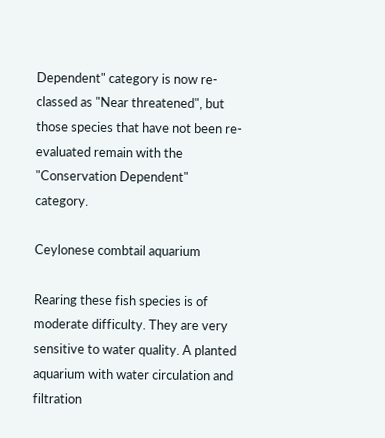Dependent" category is now re-classed as "Near threatened", but those species that have not been re-evaluated remain with the "Conservation Dependent" category.

Ceylonese combtail aquarium

Rearing these fish species is of moderate difficulty. They are very sensitive to water quality. A planted aquarium with water circulation and filtration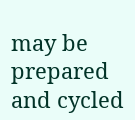may be prepared and cycled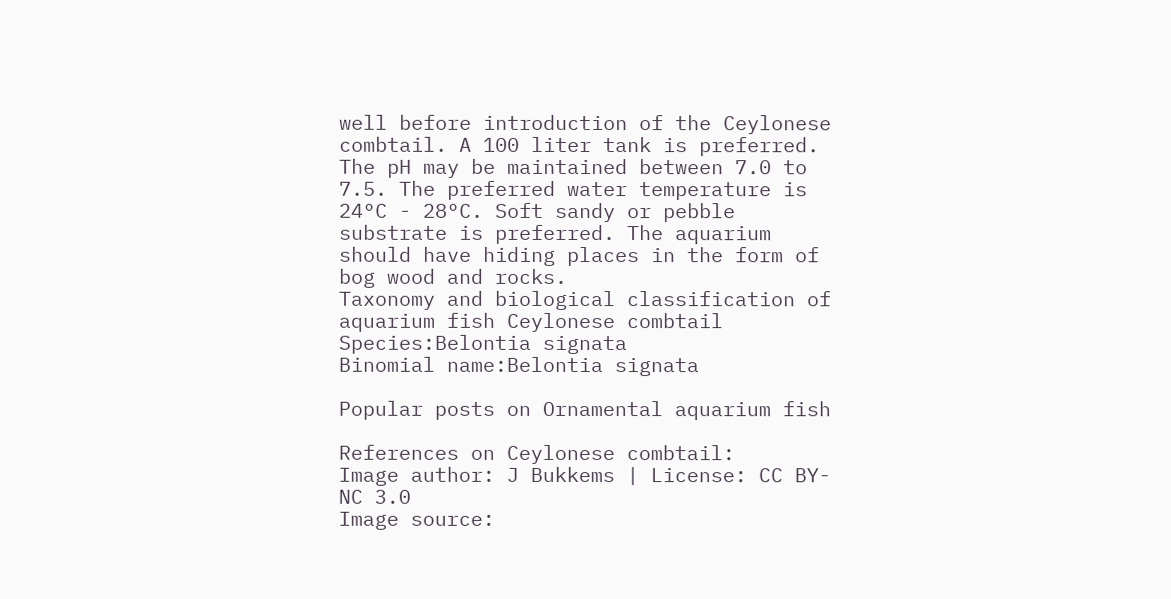well before introduction of the Ceylonese combtail. A 100 liter tank is preferred. The pH may be maintained between 7.0 to 7.5. The preferred water temperature is 24°C - 28°C. Soft sandy or pebble substrate is preferred. The aquarium should have hiding places in the form of bog wood and rocks.
Taxonomy and biological classification of aquarium fish Ceylonese combtail
Species:Belontia signata
Binomial name:Belontia signata

Popular posts on Ornamental aquarium fish

References on Ceylonese combtail:
Image author: J Bukkems | License: CC BY-NC 3.0
Image source: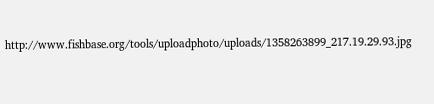http://www.fishbase.org/tools/uploadphoto/uploads/1358263899_217.19.29.93.jpg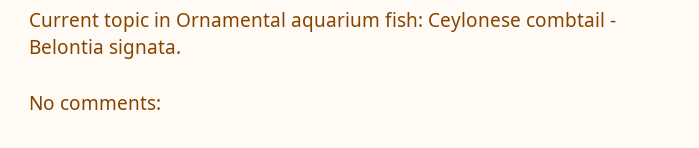Current topic in Ornamental aquarium fish: Ceylonese combtail - Belontia signata.

No comments: